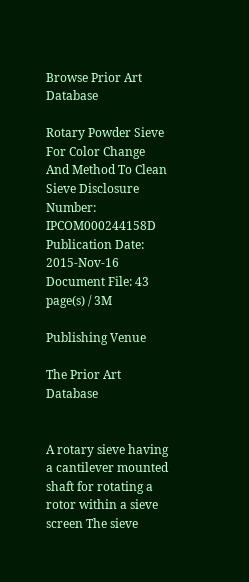Browse Prior Art Database

Rotary Powder Sieve For Color Change And Method To Clean Sieve Disclosure Number: IPCOM000244158D
Publication Date: 2015-Nov-16
Document File: 43 page(s) / 3M

Publishing Venue

The Prior Art Database


A rotary sieve having a cantilever mounted shaft for rotating a rotor within a sieve screen The sieve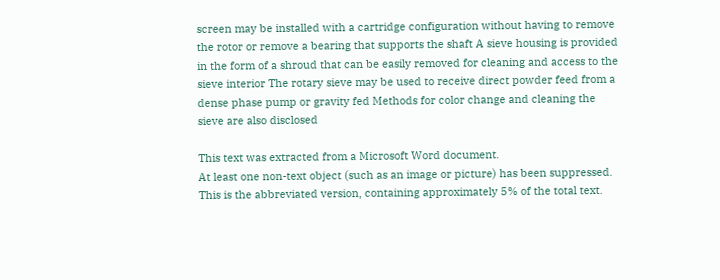screen may be installed with a cartridge configuration without having to remove the rotor or remove a bearing that supports the shaft A sieve housing is provided in the form of a shroud that can be easily removed for cleaning and access to the sieve interior The rotary sieve may be used to receive direct powder feed from a dense phase pump or gravity fed Methods for color change and cleaning the sieve are also disclosed

This text was extracted from a Microsoft Word document.
At least one non-text object (such as an image or picture) has been suppressed.
This is the abbreviated version, containing approximately 5% of the total text.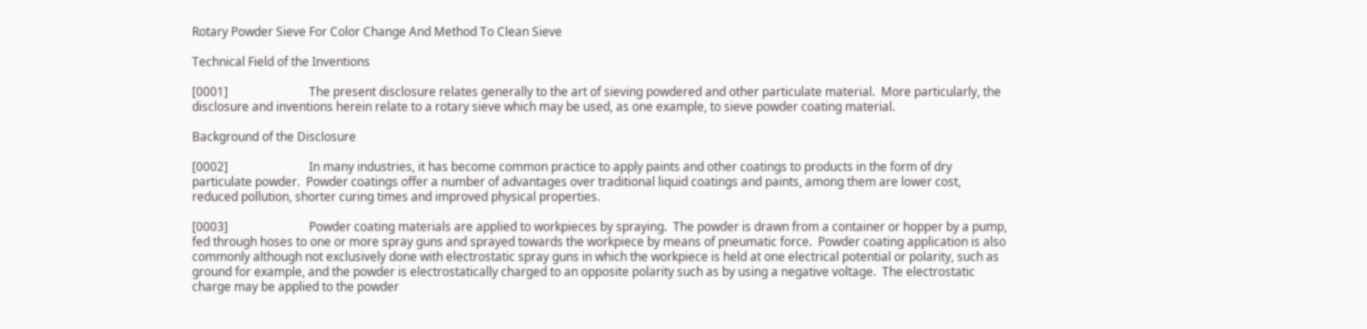Rotary Powder Sieve For Color Change And Method To Clean Sieve

Technical Field of the Inventions

[0001]                           The present disclosure relates generally to the art of sieving powdered and other particulate material.  More particularly, the disclosure and inventions herein relate to a rotary sieve which may be used, as one example, to sieve powder coating material.

Background of the Disclosure

[0002]                           In many industries, it has become common practice to apply paints and other coatings to products in the form of dry particulate powder.  Powder coatings offer a number of advantages over traditional liquid coatings and paints, among them are lower cost, reduced pollution, shorter curing times and improved physical properties.

[0003]                           Powder coating materials are applied to workpieces by spraying.  The powder is drawn from a container or hopper by a pump, fed through hoses to one or more spray guns and sprayed towards the workpiece by means of pneumatic force.  Powder coating application is also commonly although not exclusively done with electrostatic spray guns in which the workpiece is held at one electrical potential or polarity, such as ground for example, and the powder is electrostatically charged to an opposite polarity such as by using a negative voltage.  The electrostatic charge may be applied to the powder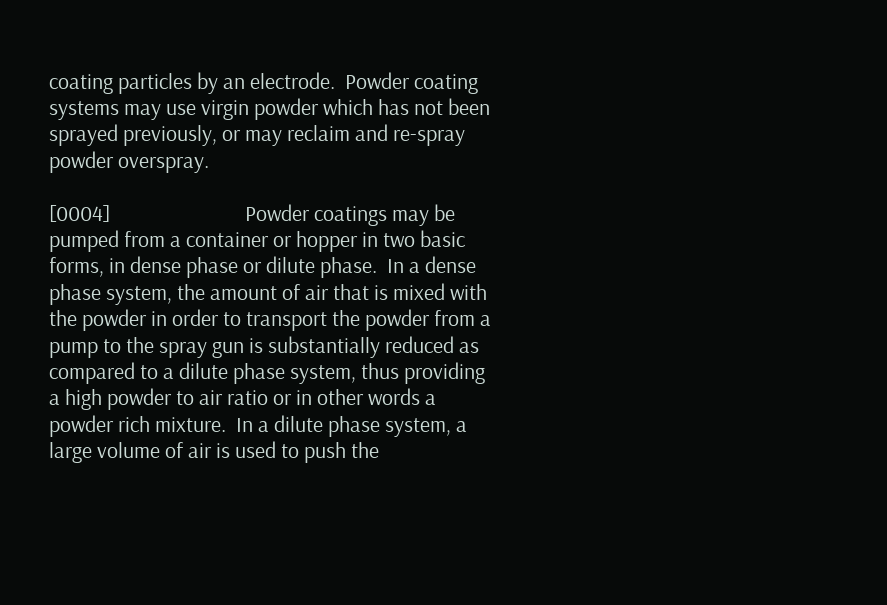coating particles by an electrode.  Powder coating systems may use virgin powder which has not been sprayed previously, or may reclaim and re-spray powder overspray.

[0004]                           Powder coatings may be pumped from a container or hopper in two basic forms, in dense phase or dilute phase.  In a dense phase system, the amount of air that is mixed with the powder in order to transport the powder from a pump to the spray gun is substantially reduced as compared to a dilute phase system, thus providing a high powder to air ratio or in other words a powder rich mixture.  In a dilute phase system, a large volume of air is used to push the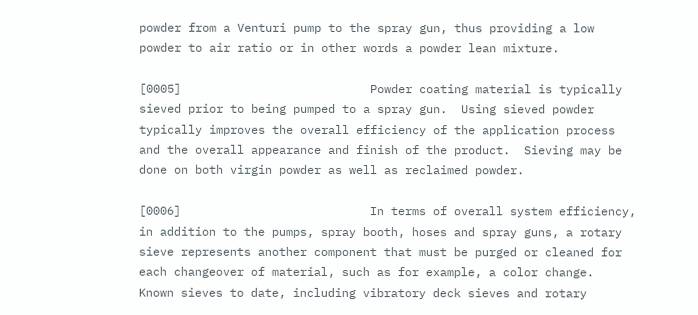powder from a Venturi pump to the spray gun, thus providing a low powder to air ratio or in other words a powder lean mixture.

[0005]                           Powder coating material is typically sieved prior to being pumped to a spray gun.  Using sieved powder typically improves the overall efficiency of the application process and the overall appearance and finish of the product.  Sieving may be done on both virgin powder as well as reclaimed powder.

[0006]                           In terms of overall system efficiency, in addition to the pumps, spray booth, hoses and spray guns, a rotary sieve represents another component that must be purged or cleaned for each changeover of material, such as for example, a color change.  Known sieves to date, including vibratory deck sieves and rotary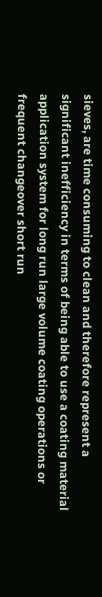sieves, are time consuming to clean and therefore represent a significant inefficiency in terms of being able to use a coating material application system for long run large volume coating operations or frequent changeover short run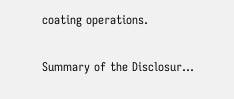coating operations.

Summary of the Disclosur...